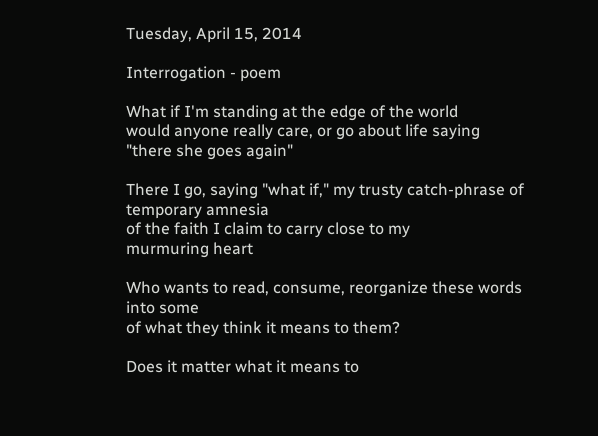Tuesday, April 15, 2014

Interrogation - poem

What if I'm standing at the edge of the world
would anyone really care, or go about life saying
"there she goes again"

There I go, saying "what if," my trusty catch-phrase of temporary amnesia
of the faith I claim to carry close to my
murmuring heart

Who wants to read, consume, reorganize these words into some
of what they think it means to them?

Does it matter what it means to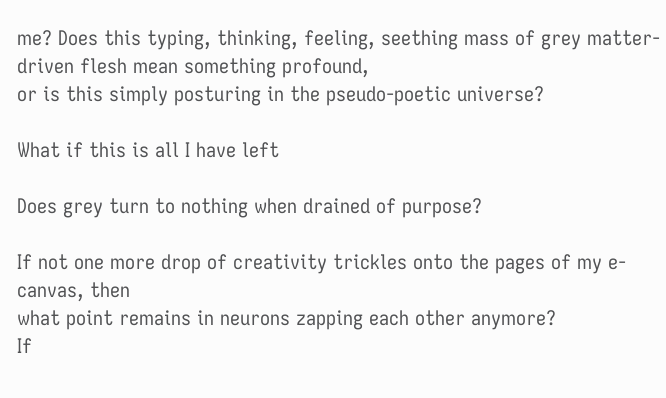me? Does this typing, thinking, feeling, seething mass of grey matter-driven flesh mean something profound,
or is this simply posturing in the pseudo-poetic universe?

What if this is all I have left

Does grey turn to nothing when drained of purpose?

If not one more drop of creativity trickles onto the pages of my e-canvas, then
what point remains in neurons zapping each other anymore?
If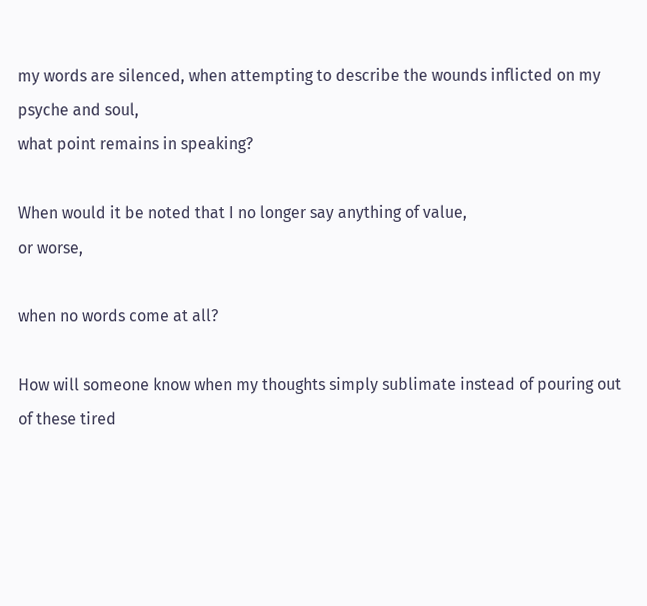my words are silenced, when attempting to describe the wounds inflicted on my
psyche and soul,
what point remains in speaking?

When would it be noted that I no longer say anything of value,
or worse,

when no words come at all?

How will someone know when my thoughts simply sublimate instead of pouring out of these tired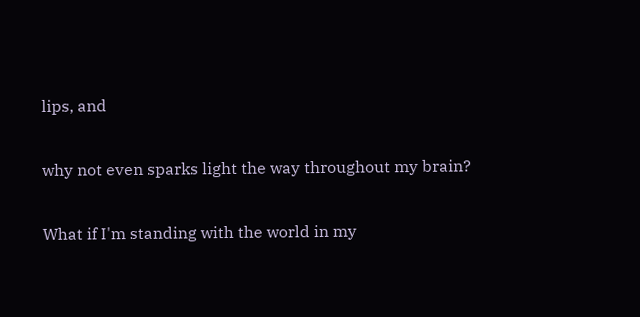lips, and

why not even sparks light the way throughout my brain?

What if I'm standing with the world in my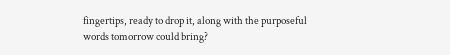fingertips, ready to drop it, along with the purposeful words tomorrow could bring?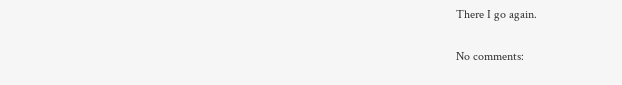There I go again.

No comments: